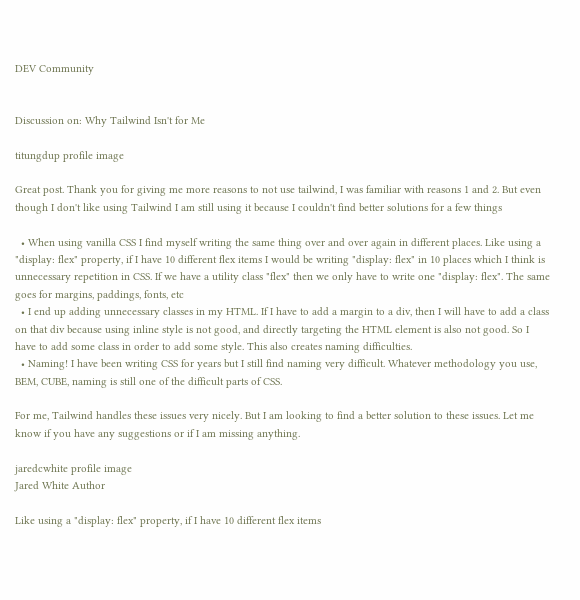DEV Community


Discussion on: Why Tailwind Isn't for Me

titungdup profile image

Great post. Thank you for giving me more reasons to not use tailwind, I was familiar with reasons 1 and 2. But even though I don't like using Tailwind I am still using it because I couldn't find better solutions for a few things

  • When using vanilla CSS I find myself writing the same thing over and over again in different places. Like using a "display: flex" property, if I have 10 different flex items I would be writing "display: flex" in 10 places which I think is unnecessary repetition in CSS. If we have a utility class "flex" then we only have to write one "display: flex". The same goes for margins, paddings, fonts, etc
  • I end up adding unnecessary classes in my HTML. If I have to add a margin to a div, then I will have to add a class on that div because using inline style is not good, and directly targeting the HTML element is also not good. So I have to add some class in order to add some style. This also creates naming difficulties.
  • Naming! I have been writing CSS for years but I still find naming very difficult. Whatever methodology you use, BEM, CUBE, naming is still one of the difficult parts of CSS.

For me, Tailwind handles these issues very nicely. But I am looking to find a better solution to these issues. Let me know if you have any suggestions or if I am missing anything.

jaredcwhite profile image
Jared White Author

Like using a "display: flex" property, if I have 10 different flex items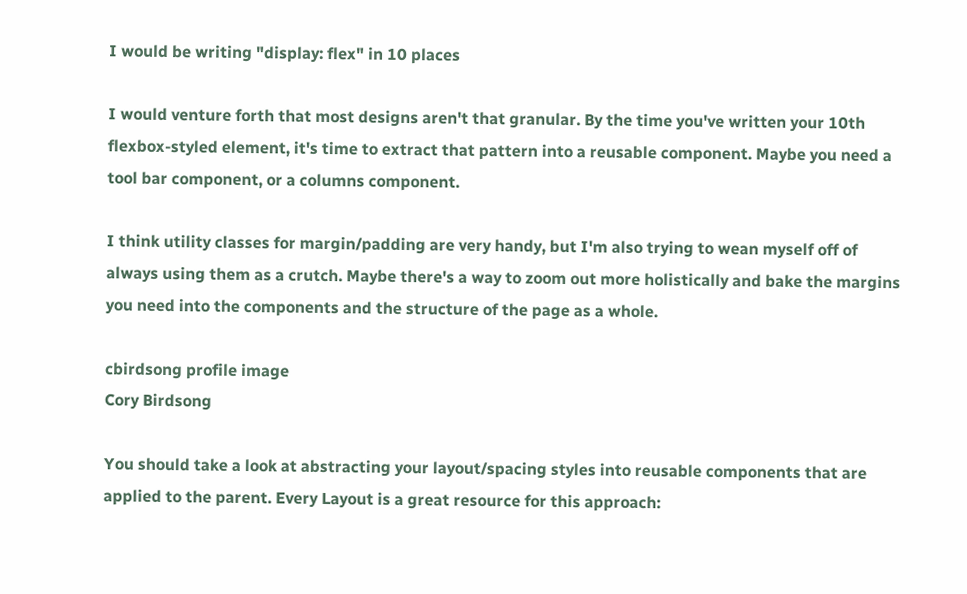I would be writing "display: flex" in 10 places

I would venture forth that most designs aren't that granular. By the time you've written your 10th flexbox-styled element, it's time to extract that pattern into a reusable component. Maybe you need a tool bar component, or a columns component.

I think utility classes for margin/padding are very handy, but I'm also trying to wean myself off of always using them as a crutch. Maybe there's a way to zoom out more holistically and bake the margins you need into the components and the structure of the page as a whole.

cbirdsong profile image
Cory Birdsong

You should take a look at abstracting your layout/spacing styles into reusable components that are applied to the parent. Every Layout is a great resource for this approach: